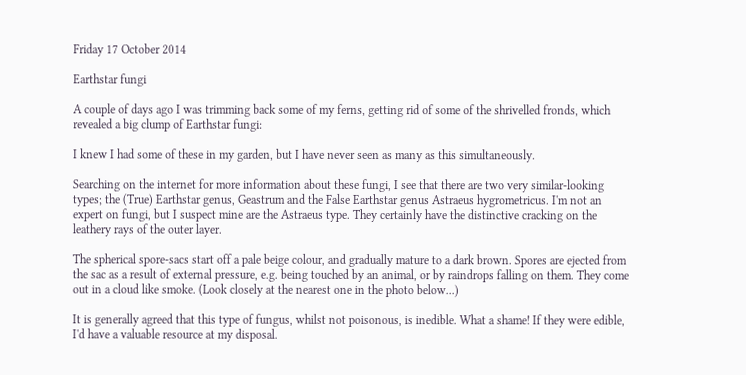Friday 17 October 2014

Earthstar fungi

A couple of days ago I was trimming back some of my ferns, getting rid of some of the shrivelled fronds, which revealed a big clump of Earthstar fungi:

I knew I had some of these in my garden, but I have never seen as many as this simultaneously.

Searching on the internet for more information about these fungi, I see that there are two very similar-looking types; the (True) Earthstar genus, Geastrum and the False Earthstar genus Astraeus hygrometricus. I'm not an expert on fungi, but I suspect mine are the Astraeus type. They certainly have the distinctive cracking on the leathery rays of the outer layer.

The spherical spore-sacs start off a pale beige colour, and gradually mature to a dark brown. Spores are ejected from the sac as a result of external pressure, e.g. being touched by an animal, or by raindrops falling on them. They come out in a cloud like smoke. (Look closely at the nearest one in the photo below...)

It is generally agreed that this type of fungus, whilst not poisonous, is inedible. What a shame! If they were edible, I'd have a valuable resource at my disposal.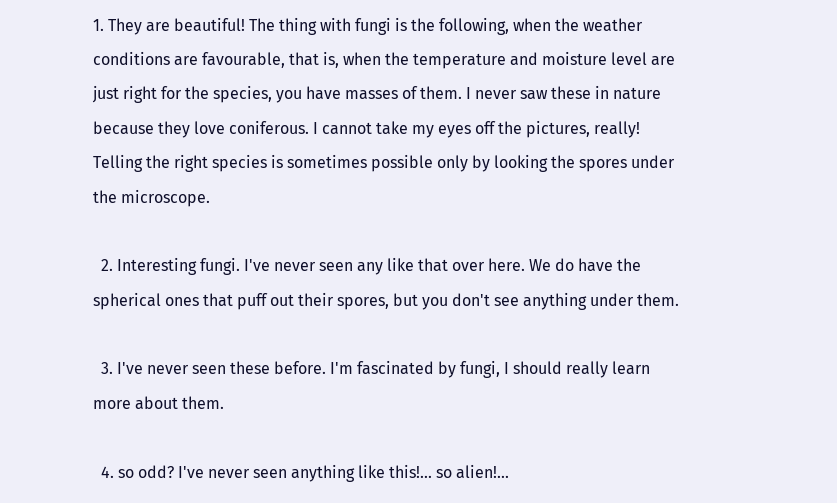1. They are beautiful! The thing with fungi is the following, when the weather conditions are favourable, that is, when the temperature and moisture level are just right for the species, you have masses of them. I never saw these in nature because they love coniferous. I cannot take my eyes off the pictures, really! Telling the right species is sometimes possible only by looking the spores under the microscope.

  2. Interesting fungi. I've never seen any like that over here. We do have the spherical ones that puff out their spores, but you don't see anything under them.

  3. I've never seen these before. I'm fascinated by fungi, I should really learn more about them.

  4. so odd? I've never seen anything like this!... so alien!...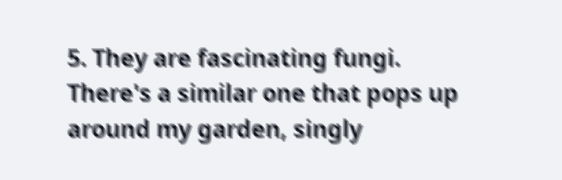5. They are fascinating fungi. There's a similar one that pops up around my garden, singly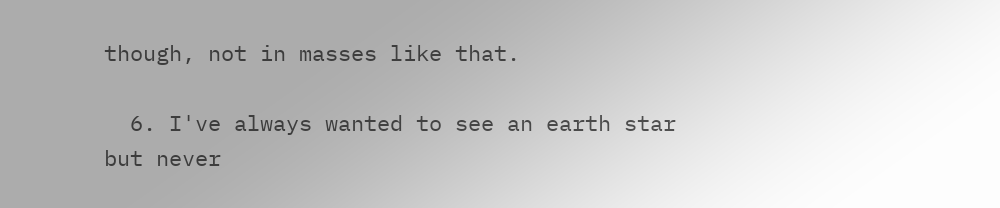though, not in masses like that.

  6. I've always wanted to see an earth star but never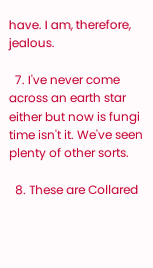have. I am, therefore, jealous.

  7. I've never come across an earth star either but now is fungi time isn't it. We've seen plenty of other sorts.

  8. These are Collared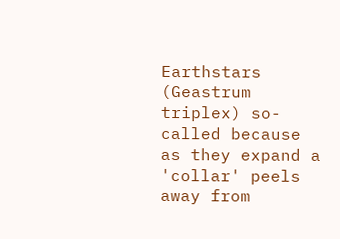Earthstars (Geastrum triplex) so-called because as they expand a 'collar' peels away from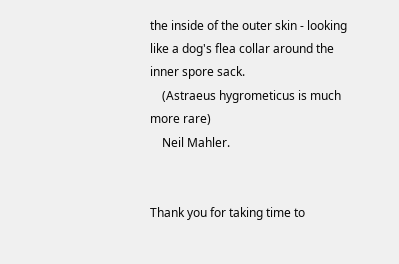the inside of the outer skin - looking like a dog's flea collar around the inner spore sack.
    (Astraeus hygrometicus is much more rare)
    Neil Mahler.


Thank you for taking time to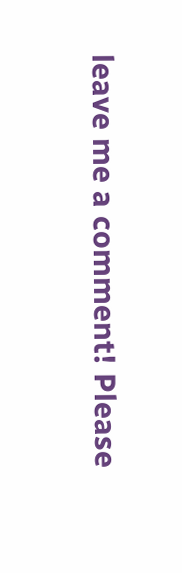leave me a comment! Please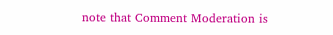note that Comment Moderation is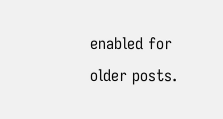enabled for older posts.